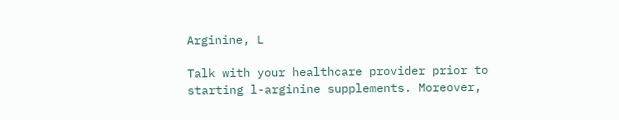Arginine, L

Talk with your healthcare provider prior to starting l-arginine supplements. Moreover,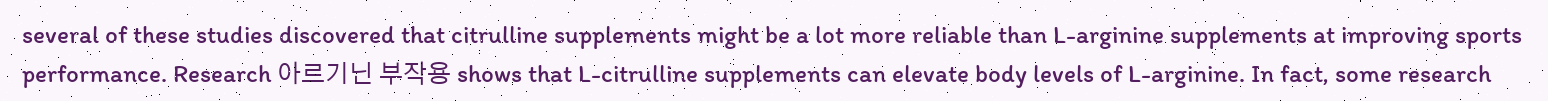several of these studies discovered that citrulline supplements might be a lot more reliable than L-arginine supplements at improving sports performance. Research 아르기닌 부작용 shows that L-citrulline supplements can elevate body levels of L-arginine. In fact, some research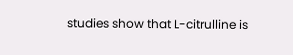studies show that L-citrulline is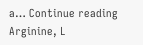a… Continue reading Arginine, L